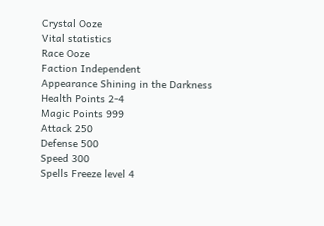Crystal Ooze
Vital statistics
Race Ooze
Faction Independent
Appearance Shining in the Darkness
Health Points 2-4
Magic Points 999
Attack 250
Defense 500
Speed 300
Spells Freeze level 4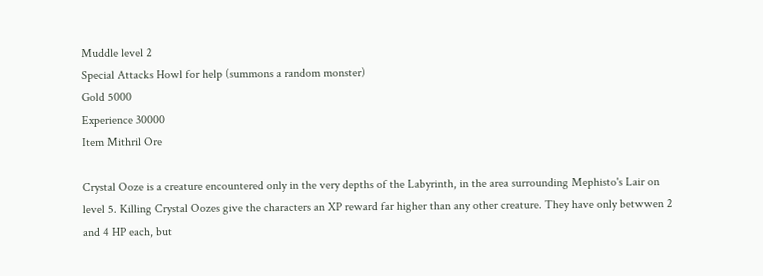Muddle level 2
Special Attacks Howl for help (summons a random monster)
Gold 5000
Experience 30000
Item Mithril Ore

Crystal Ooze is a creature encountered only in the very depths of the Labyrinth, in the area surrounding Mephisto's Lair on level 5. Killing Crystal Oozes give the characters an XP reward far higher than any other creature. They have only betwwen 2 and 4 HP each, but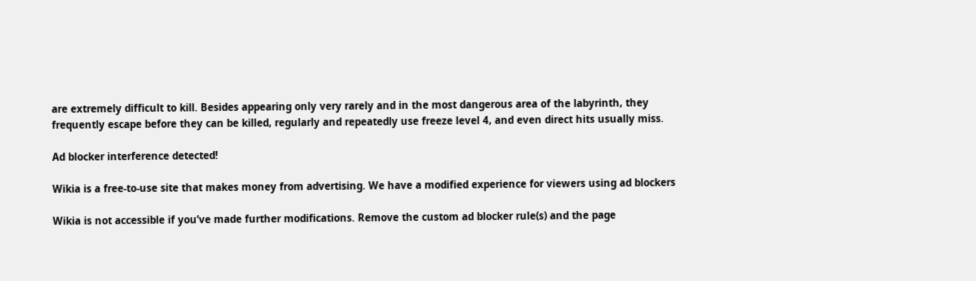are extremely difficult to kill. Besides appearing only very rarely and in the most dangerous area of the labyrinth, they frequently escape before they can be killed, regularly and repeatedly use freeze level 4, and even direct hits usually miss.

Ad blocker interference detected!

Wikia is a free-to-use site that makes money from advertising. We have a modified experience for viewers using ad blockers

Wikia is not accessible if you’ve made further modifications. Remove the custom ad blocker rule(s) and the page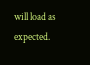will load as expected.